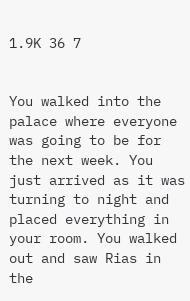1.9K 36 7


You walked into the palace where everyone was going to be for the next week. You just arrived as it was turning to night and placed everything in your room. You walked out and saw Rias in the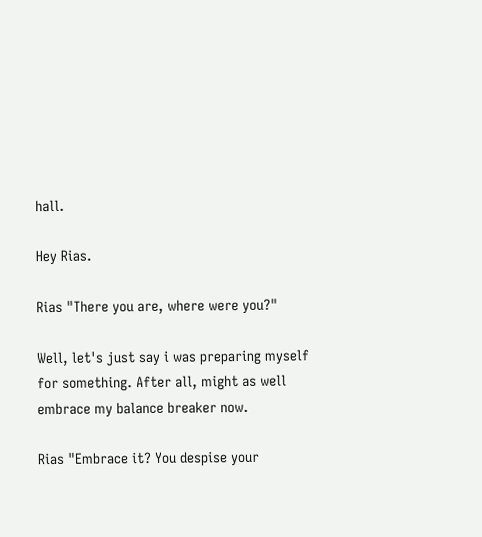hall.

Hey Rias.

Rias "There you are, where were you?"

Well, let's just say i was preparing myself for something. After all, might as well embrace my balance breaker now.

Rias "Embrace it? You despise your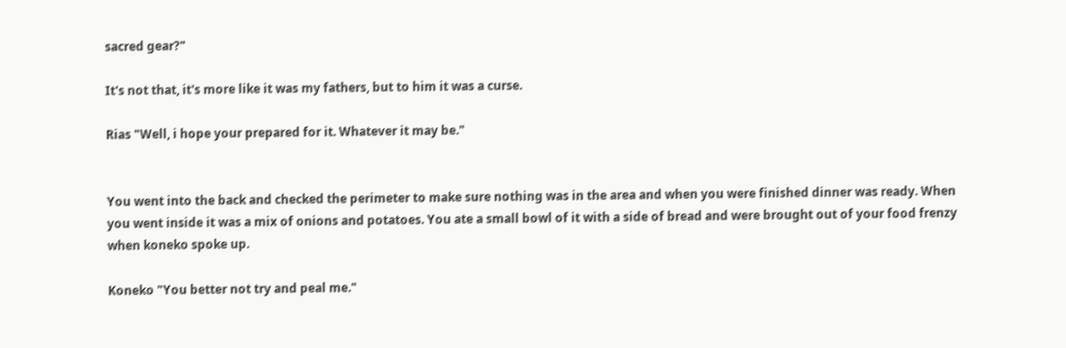sacred gear?"

It's not that, it's more like it was my fathers, but to him it was a curse.

Rias "Well, i hope your prepared for it. Whatever it may be."


You went into the back and checked the perimeter to make sure nothing was in the area and when you were finished dinner was ready. When you went inside it was a mix of onions and potatoes. You ate a small bowl of it with a side of bread and were brought out of your food frenzy when koneko spoke up.

Koneko "You better not try and peal me."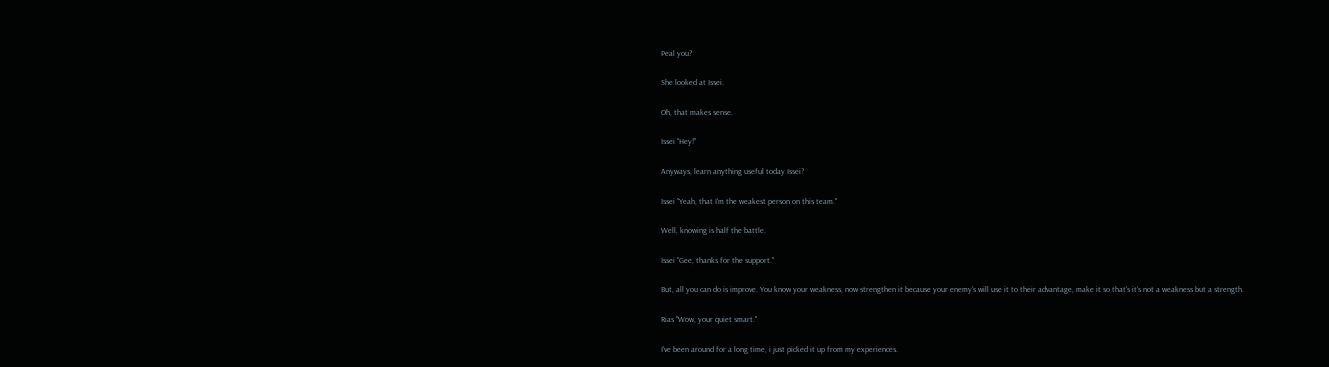Peal you?

She looked at Issei.

Oh, that makes sense.

Issei "Hey!"

Anyways, learn anything useful today Issei?

Issei "Yeah, that I'm the weakest person on this team."

Well, knowing is half the battle.

Issei "Gee, thanks for the support."

But, all you can do is improve. You know your weakness, now strengthen it because your enemy's will use it to their advantage, make it so that's it's not a weakness but a strength.

Rias "Wow, your quiet smart."

I've been around for a long time, i just picked it up from my experiences.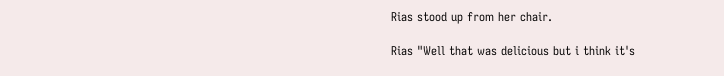Rias stood up from her chair.

Rias "Well that was delicious but i think it's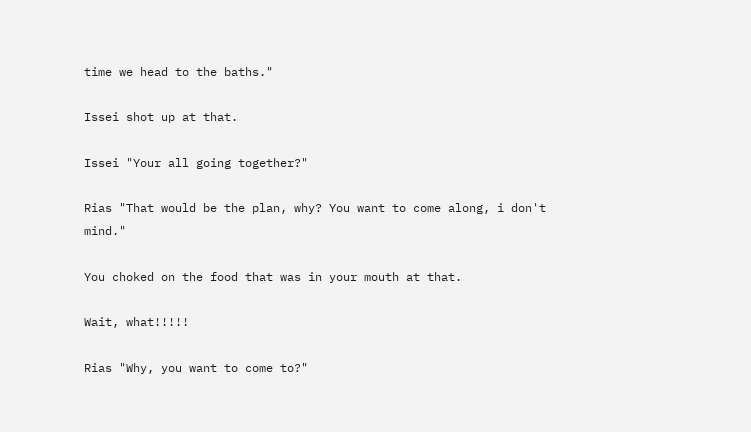time we head to the baths."

Issei shot up at that.

Issei "Your all going together?"

Rias "That would be the plan, why? You want to come along, i don't mind."

You choked on the food that was in your mouth at that.

Wait, what!!!!!

Rias "Why, you want to come to?"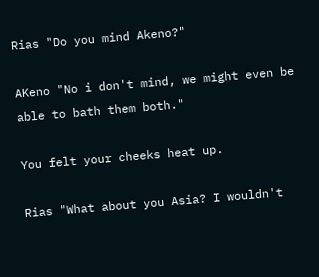Rias "Do you mind Akeno?"

AKeno "No i don't mind, we might even be able to bath them both."

You felt your cheeks heat up.

Rias "What about you Asia? I wouldn't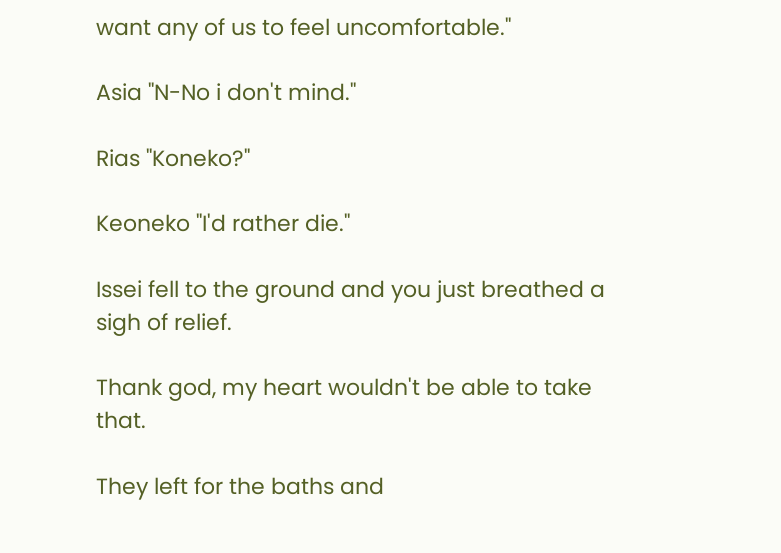want any of us to feel uncomfortable."

Asia "N-No i don't mind."

Rias "Koneko?"

Keoneko "I'd rather die."

Issei fell to the ground and you just breathed a sigh of relief.

Thank god, my heart wouldn't be able to take that.

They left for the baths and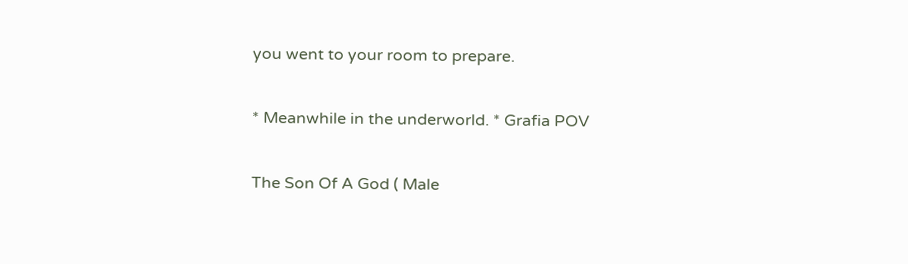you went to your room to prepare.

* Meanwhile in the underworld. * Grafia POV

The Son Of A God ( Male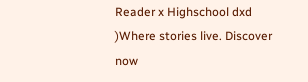Reader x Highschool dxd )Where stories live. Discover now